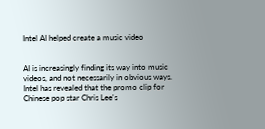Intel AI helped create a music video


AI is increasingly finding its way into music videos, and not necessarily in obvious ways. Intel has revealed that the promo clip for Chinese pop star Chris Lee's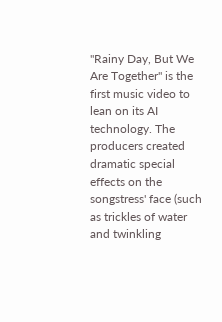"Rainy Day, But We Are Together" is the first music video to lean on its AI technology. The producers created dramatic special effects on the songstress' face (such as trickles of water and twinkling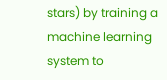stars) by training a machine learning system to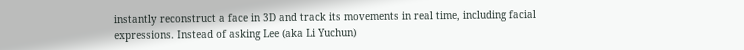instantly reconstruct a face in 3D and track its movements in real time, including facial expressions. Instead of asking Lee (aka Li Yuchun)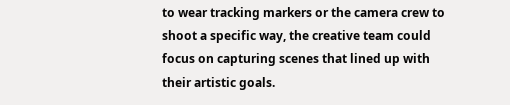to wear tracking markers or the camera crew to shoot a specific way, the creative team could focus on capturing scenes that lined up with their artistic goals.